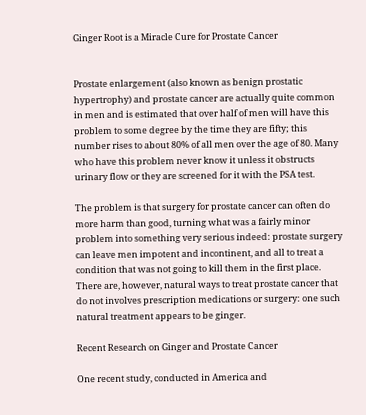Ginger Root is a Miracle Cure for Prostate Cancer


Prostate enlargement (also known as benign prostatic hypertrophy) and prostate cancer are actually quite common in men and is estimated that over half of men will have this problem to some degree by the time they are fifty; this number rises to about 80% of all men over the age of 80. Many who have this problem never know it unless it obstructs urinary flow or they are screened for it with the PSA test.

The problem is that surgery for prostate cancer can often do more harm than good, turning what was a fairly minor problem into something very serious indeed: prostate surgery can leave men impotent and incontinent, and all to treat a condition that was not going to kill them in the first place. There are, however, natural ways to treat prostate cancer that do not involves prescription medications or surgery: one such natural treatment appears to be ginger.

Recent Research on Ginger and Prostate Cancer

One recent study, conducted in America and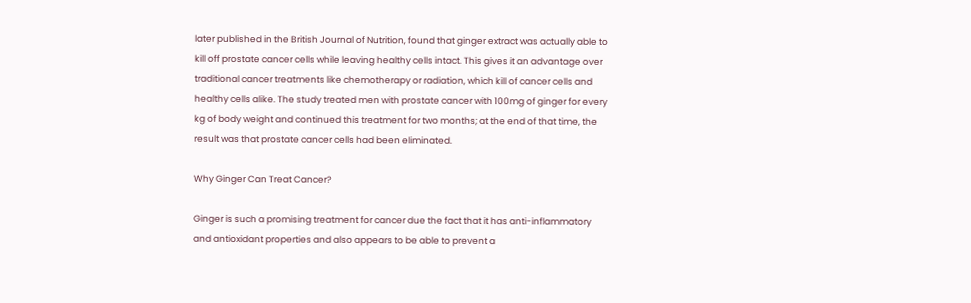later published in the British Journal of Nutrition, found that ginger extract was actually able to kill off prostate cancer cells while leaving healthy cells intact. This gives it an advantage over traditional cancer treatments like chemotherapy or radiation, which kill of cancer cells and healthy cells alike. The study treated men with prostate cancer with 100mg of ginger for every kg of body weight and continued this treatment for two months; at the end of that time, the result was that prostate cancer cells had been eliminated.

Why Ginger Can Treat Cancer?

Ginger is such a promising treatment for cancer due the fact that it has anti-inflammatory and antioxidant properties and also appears to be able to prevent a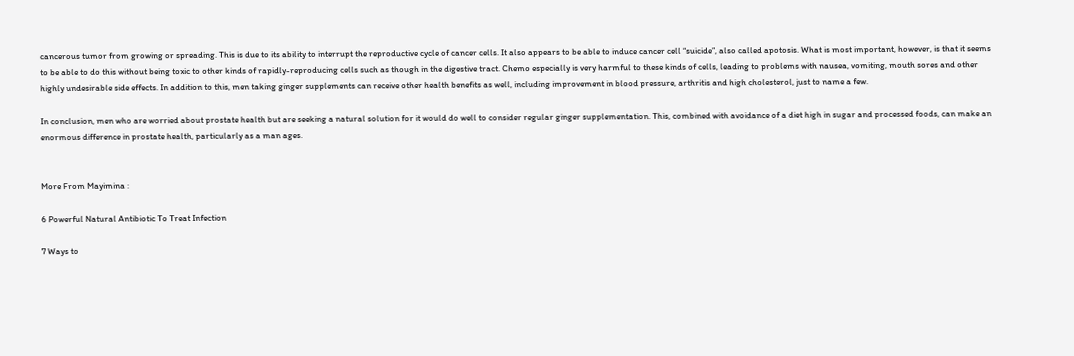cancerous tumor from growing or spreading. This is due to its ability to interrupt the reproductive cycle of cancer cells. It also appears to be able to induce cancer cell “suicide”, also called apotosis. What is most important, however, is that it seems to be able to do this without being toxic to other kinds of rapidly-reproducing cells such as though in the digestive tract. Chemo especially is very harmful to these kinds of cells, leading to problems with nausea, vomiting, mouth sores and other highly undesirable side effects. In addition to this, men taking ginger supplements can receive other health benefits as well, including improvement in blood pressure, arthritis and high cholesterol, just to name a few.

In conclusion, men who are worried about prostate health but are seeking a natural solution for it would do well to consider regular ginger supplementation. This, combined with avoidance of a diet high in sugar and processed foods, can make an enormous difference in prostate health, particularly as a man ages.


More From Mayimina :

6 Powerful Natural Antibiotic To Treat Infection

7 Ways to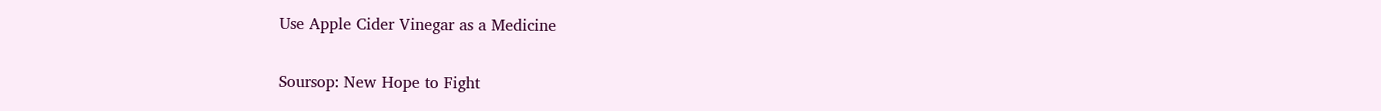Use Apple Cider Vinegar as a Medicine

Soursop: New Hope to Fight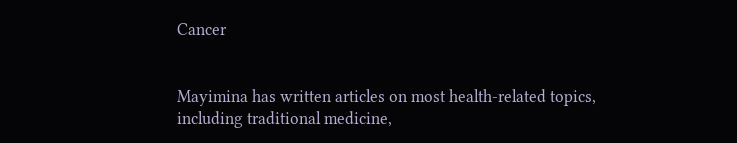Cancer


Mayimina has written articles on most health-related topics, including traditional medicine,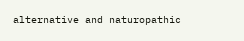alternative and naturopathic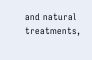and natural treatments,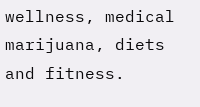wellness, medical marijuana, diets and fitness.